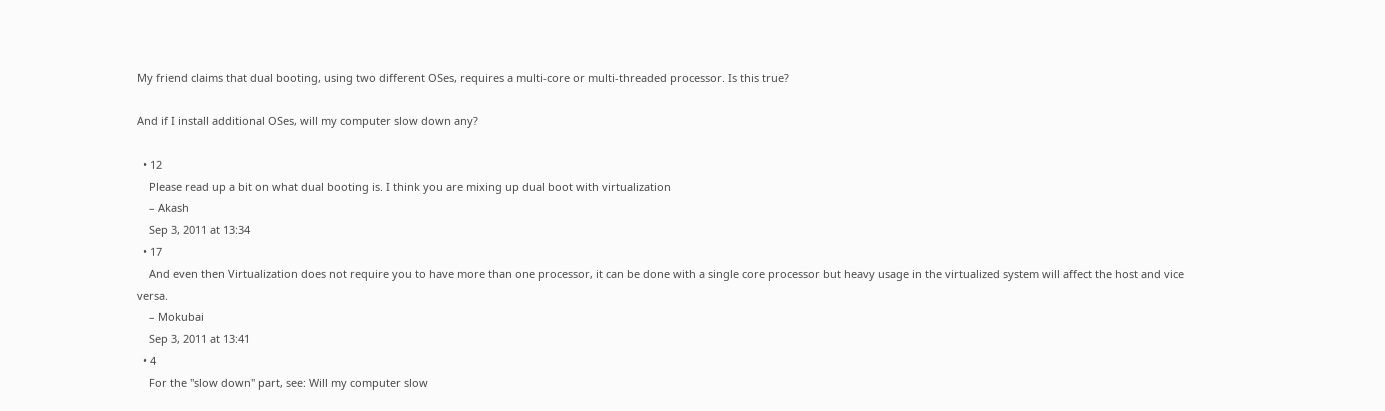My friend claims that dual booting, using two different OSes, requires a multi-core or multi-threaded processor. Is this true?

And if I install additional OSes, will my computer slow down any?

  • 12
    Please read up a bit on what dual booting is. I think you are mixing up dual boot with virtualization
    – Akash
    Sep 3, 2011 at 13:34
  • 17
    And even then Virtualization does not require you to have more than one processor, it can be done with a single core processor but heavy usage in the virtualized system will affect the host and vice versa.
    – Mokubai
    Sep 3, 2011 at 13:41
  • 4
    For the "slow down" part, see: Will my computer slow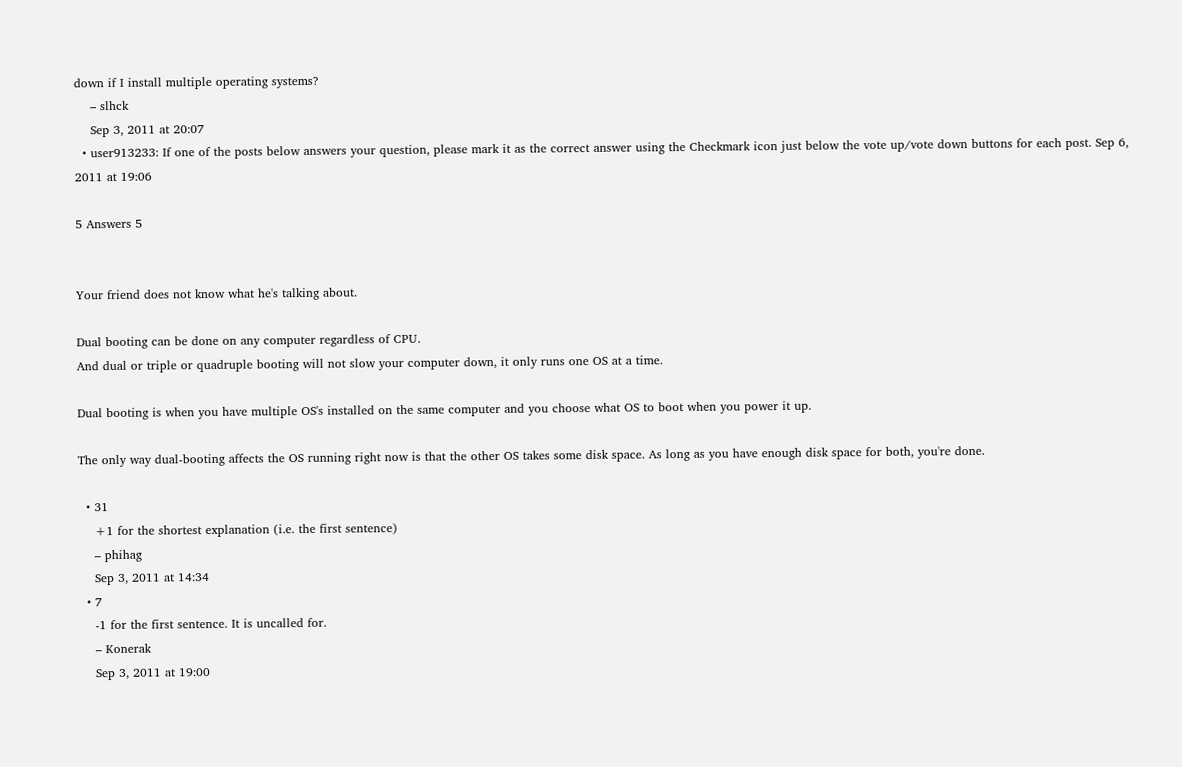down if I install multiple operating systems?
    – slhck
    Sep 3, 2011 at 20:07
  • user913233: If one of the posts below answers your question, please mark it as the correct answer using the Checkmark icon just below the vote up/vote down buttons for each post. Sep 6, 2011 at 19:06

5 Answers 5


Your friend does not know what he's talking about.

Dual booting can be done on any computer regardless of CPU.
And dual or triple or quadruple booting will not slow your computer down, it only runs one OS at a time.

Dual booting is when you have multiple OS's installed on the same computer and you choose what OS to boot when you power it up.

The only way dual-booting affects the OS running right now is that the other OS takes some disk space. As long as you have enough disk space for both, you're done.

  • 31
    +1 for the shortest explanation (i.e. the first sentence)
    – phihag
    Sep 3, 2011 at 14:34
  • 7
    -1 for the first sentence. It is uncalled for.
    – Konerak
    Sep 3, 2011 at 19:00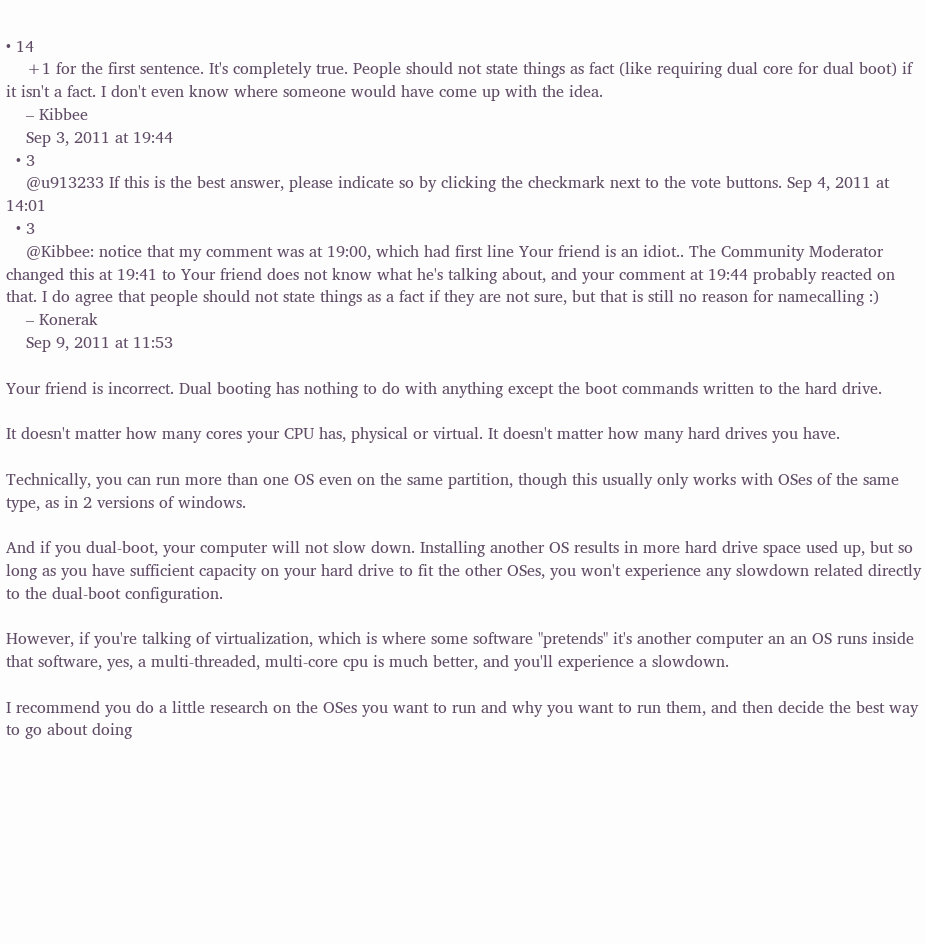• 14
    +1 for the first sentence. It's completely true. People should not state things as fact (like requiring dual core for dual boot) if it isn't a fact. I don't even know where someone would have come up with the idea.
    – Kibbee
    Sep 3, 2011 at 19:44
  • 3
    @u913233 If this is the best answer, please indicate so by clicking the checkmark next to the vote buttons. Sep 4, 2011 at 14:01
  • 3
    @Kibbee: notice that my comment was at 19:00, which had first line Your friend is an idiot.. The Community Moderator changed this at 19:41 to Your friend does not know what he's talking about, and your comment at 19:44 probably reacted on that. I do agree that people should not state things as a fact if they are not sure, but that is still no reason for namecalling :)
    – Konerak
    Sep 9, 2011 at 11:53

Your friend is incorrect. Dual booting has nothing to do with anything except the boot commands written to the hard drive.

It doesn't matter how many cores your CPU has, physical or virtual. It doesn't matter how many hard drives you have.

Technically, you can run more than one OS even on the same partition, though this usually only works with OSes of the same type, as in 2 versions of windows.

And if you dual-boot, your computer will not slow down. Installing another OS results in more hard drive space used up, but so long as you have sufficient capacity on your hard drive to fit the other OSes, you won't experience any slowdown related directly to the dual-boot configuration.

However, if you're talking of virtualization, which is where some software "pretends" it's another computer an an OS runs inside that software, yes, a multi-threaded, multi-core cpu is much better, and you'll experience a slowdown.

I recommend you do a little research on the OSes you want to run and why you want to run them, and then decide the best way to go about doing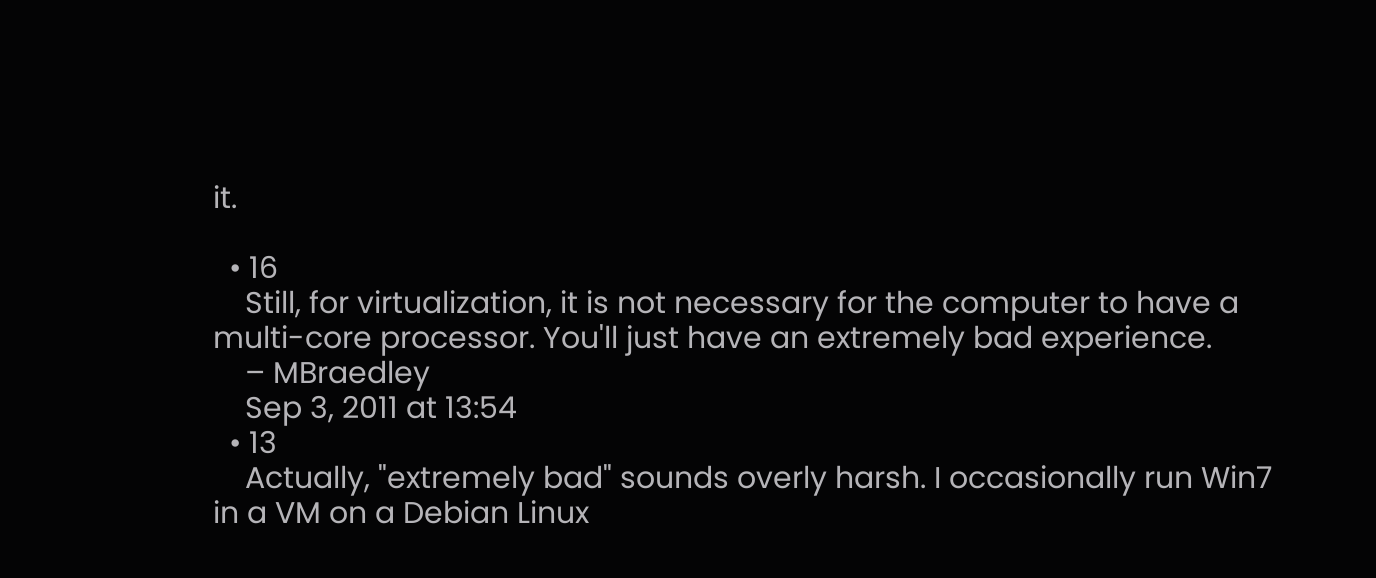it.

  • 16
    Still, for virtualization, it is not necessary for the computer to have a multi-core processor. You'll just have an extremely bad experience.
    – MBraedley
    Sep 3, 2011 at 13:54
  • 13
    Actually, "extremely bad" sounds overly harsh. I occasionally run Win7 in a VM on a Debian Linux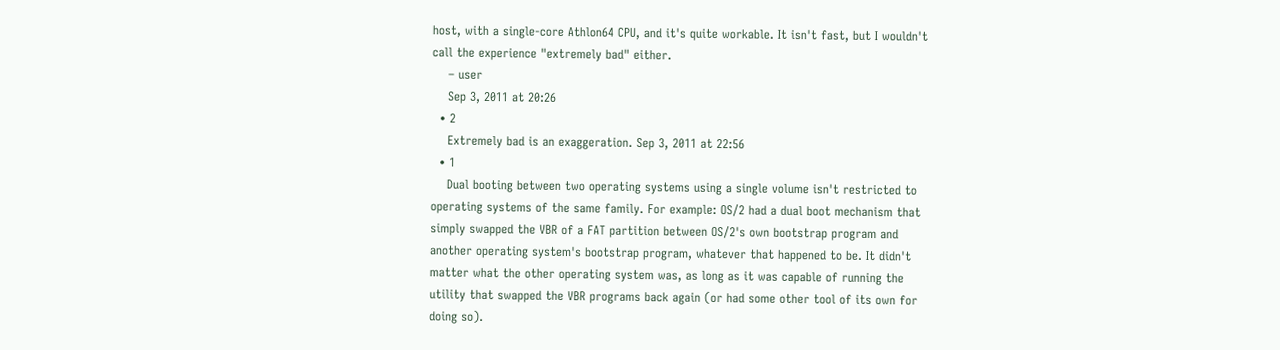host, with a single-core Athlon64 CPU, and it's quite workable. It isn't fast, but I wouldn't call the experience "extremely bad" either.
    – user
    Sep 3, 2011 at 20:26
  • 2
    Extremely bad is an exaggeration. Sep 3, 2011 at 22:56
  • 1
    Dual booting between two operating systems using a single volume isn't restricted to operating systems of the same family. For example: OS/2 had a dual boot mechanism that simply swapped the VBR of a FAT partition between OS/2's own bootstrap program and another operating system's bootstrap program, whatever that happened to be. It didn't matter what the other operating system was, as long as it was capable of running the utility that swapped the VBR programs back again (or had some other tool of its own for doing so).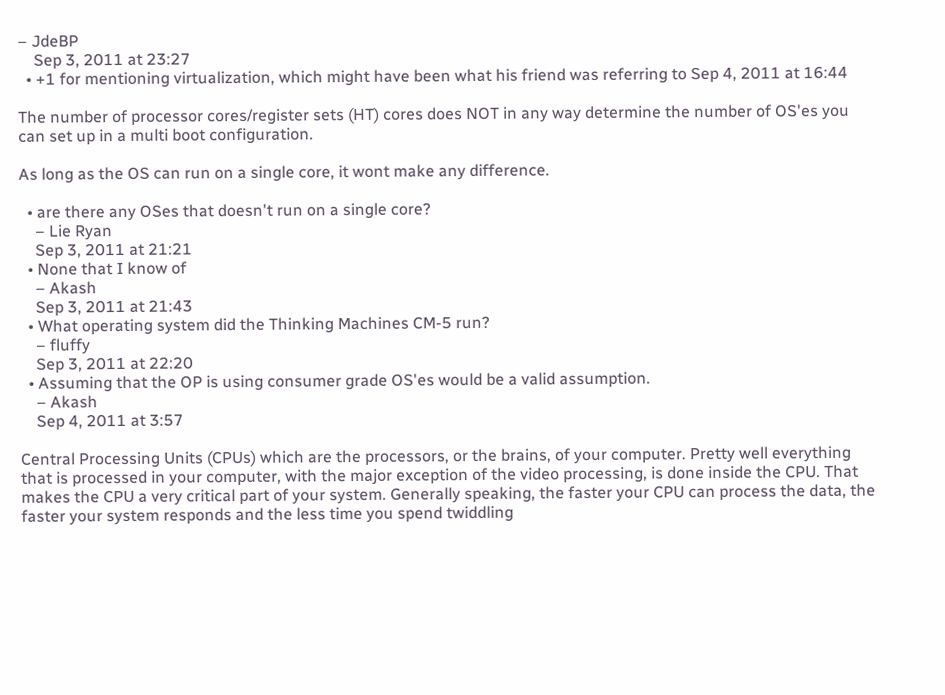– JdeBP
    Sep 3, 2011 at 23:27
  • +1 for mentioning virtualization, which might have been what his friend was referring to Sep 4, 2011 at 16:44

The number of processor cores/register sets (HT) cores does NOT in any way determine the number of OS'es you can set up in a multi boot configuration.

As long as the OS can run on a single core, it wont make any difference.

  • are there any OSes that doesn't run on a single core?
    – Lie Ryan
    Sep 3, 2011 at 21:21
  • None that I know of
    – Akash
    Sep 3, 2011 at 21:43
  • What operating system did the Thinking Machines CM-5 run?
    – fluffy
    Sep 3, 2011 at 22:20
  • Assuming that the OP is using consumer grade OS'es would be a valid assumption.
    – Akash
    Sep 4, 2011 at 3:57

Central Processing Units (CPUs) which are the processors, or the brains, of your computer. Pretty well everything that is processed in your computer, with the major exception of the video processing, is done inside the CPU. That makes the CPU a very critical part of your system. Generally speaking, the faster your CPU can process the data, the faster your system responds and the less time you spend twiddling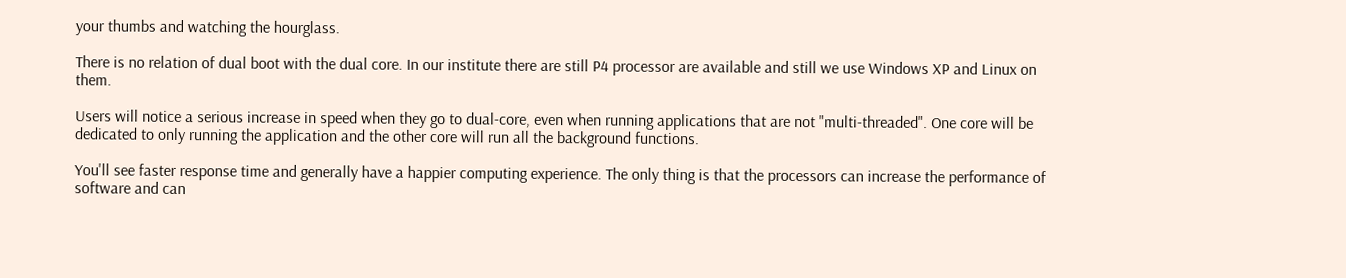your thumbs and watching the hourglass.

There is no relation of dual boot with the dual core. In our institute there are still P4 processor are available and still we use Windows XP and Linux on them.

Users will notice a serious increase in speed when they go to dual-core, even when running applications that are not "multi-threaded". One core will be dedicated to only running the application and the other core will run all the background functions.

You'll see faster response time and generally have a happier computing experience. The only thing is that the processors can increase the performance of software and can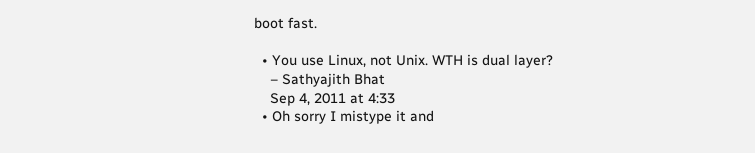boot fast.

  • You use Linux, not Unix. WTH is dual layer?
    – Sathyajith Bhat
    Sep 4, 2011 at 4:33
  • Oh sorry I mistype it and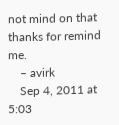not mind on that thanks for remind me.
    – avirk
    Sep 4, 2011 at 5:03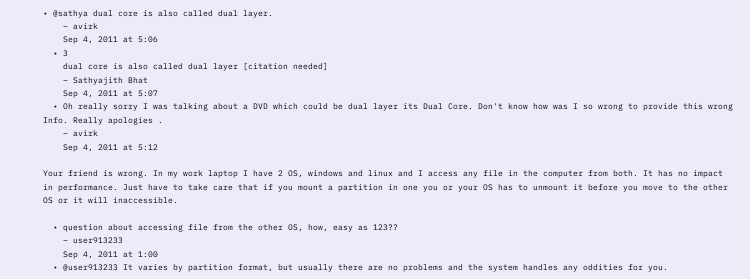• @sathya dual core is also called dual layer.
    – avirk
    Sep 4, 2011 at 5:06
  • 3
    dual core is also called dual layer [citation needed]
    – Sathyajith Bhat
    Sep 4, 2011 at 5:07
  • Oh really sorry I was talking about a DVD which could be dual layer its Dual Core. Don't know how was I so wrong to provide this wrong Info. Really apologies .
    – avirk
    Sep 4, 2011 at 5:12

Your friend is wrong. In my work laptop I have 2 OS, windows and linux and I access any file in the computer from both. It has no impact in performance. Just have to take care that if you mount a partition in one you or your OS has to unmount it before you move to the other OS or it will inaccessible.

  • question about accessing file from the other OS, how, easy as 123??
    – user913233
    Sep 4, 2011 at 1:00
  • @user913233 It varies by partition format, but usually there are no problems and the system handles any oddities for you.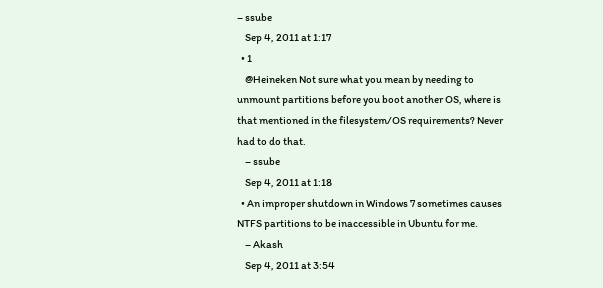– ssube
    Sep 4, 2011 at 1:17
  • 1
    @Heineken Not sure what you mean by needing to unmount partitions before you boot another OS, where is that mentioned in the filesystem/OS requirements? Never had to do that.
    – ssube
    Sep 4, 2011 at 1:18
  • An improper shutdown in Windows 7 sometimes causes NTFS partitions to be inaccessible in Ubuntu for me.
    – Akash
    Sep 4, 2011 at 3:54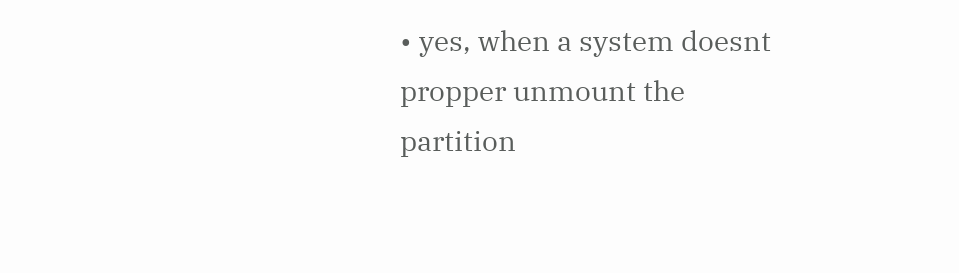• yes, when a system doesnt propper unmount the partition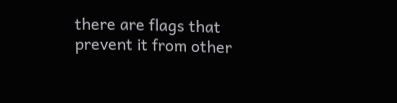there are flags that prevent it from other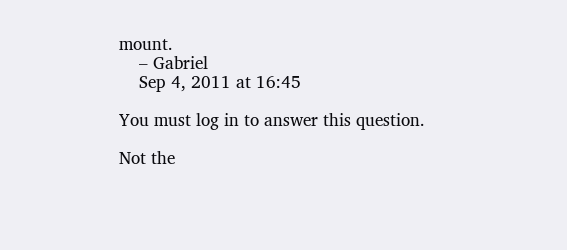mount.
    – Gabriel
    Sep 4, 2011 at 16:45

You must log in to answer this question.

Not the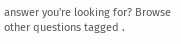answer you're looking for? Browse other questions tagged .